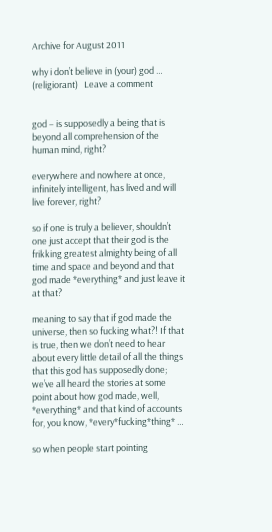Archive for August 2011

why i don’t believe in (your) god … (religiorant)   Leave a comment


god – is supposedly a being that is beyond all comprehension of the human mind, right?

everywhere and nowhere at once, infinitely intelligent, has lived and will live forever, right?

so if one is truly a believer, shouldn’t one just accept that their god is the frikking greatest almighty being of all time and space and beyond and that god made *everything* and just leave it at that?

meaning to say that if god made the universe, then so fucking what?! If that is true, then we don’t need to hear about every little detail of all the things that this god has supposedly done; we’ve all heard the stories at some point about how god made, well, *everything* and that kind of accounts for, you know, *every*fucking*thing* …

so when people start pointing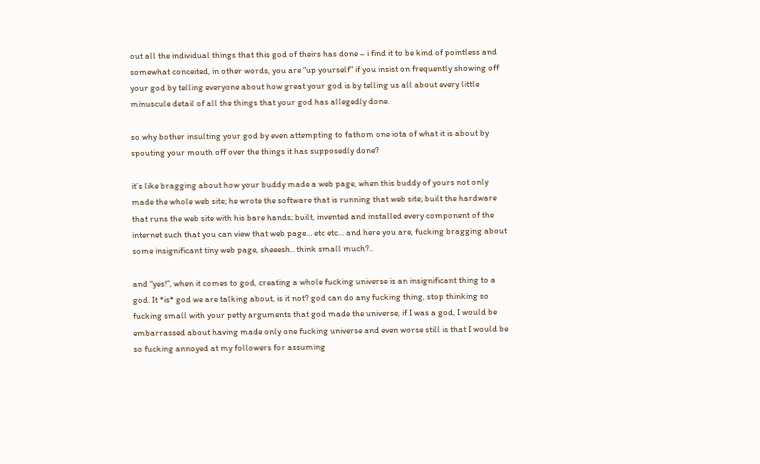out all the individual things that this god of theirs has done – i find it to be kind of pointless and somewhat conceited, in other words, you are “up yourself” if you insist on frequently showing off your god by telling everyone about how great your god is by telling us all about every little minuscule detail of all the things that your god has allegedly done.

so why bother insulting your god by even attempting to fathom one iota of what it is about by spouting your mouth off over the things it has supposedly done?

it’s like bragging about how your buddy made a web page, when this buddy of yours not only made the whole web site; he wrote the software that is running that web site; built the hardware that runs the web site with his bare hands; built, invented and installed every component of the internet such that you can view that web page… etc etc… and here you are, fucking bragging about some insignificant tiny web page, sheeesh.. think small much?..

and “yes!”, when it comes to god, creating a whole fucking universe is an insignificant thing to a god. It *is* god we are talking about, is it not? god can do any fucking thing, stop thinking so fucking small with your petty arguments that god made the universe, if I was a god, I would be embarrassed about having made only one fucking universe and even worse still is that I would be so fucking annoyed at my followers for assuming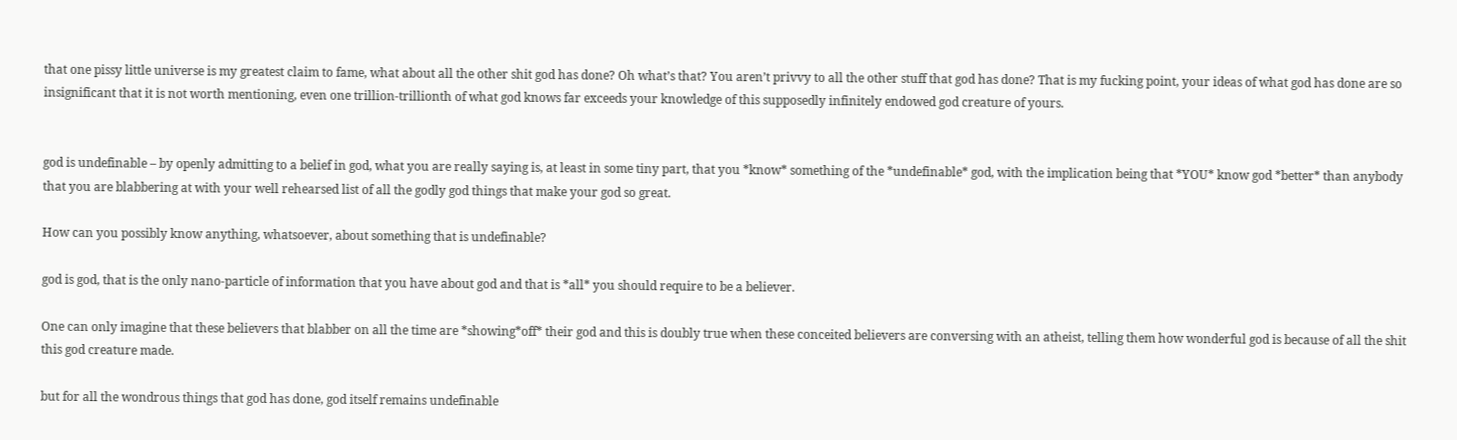that one pissy little universe is my greatest claim to fame, what about all the other shit god has done? Oh what’s that? You aren’t privvy to all the other stuff that god has done? That is my fucking point, your ideas of what god has done are so insignificant that it is not worth mentioning, even one trillion-trillionth of what god knows far exceeds your knowledge of this supposedly infinitely endowed god creature of yours.


god is undefinable – by openly admitting to a belief in god, what you are really saying is, at least in some tiny part, that you *know* something of the *undefinable* god, with the implication being that *YOU* know god *better* than anybody that you are blabbering at with your well rehearsed list of all the godly god things that make your god so great.

How can you possibly know anything, whatsoever, about something that is undefinable?

god is god, that is the only nano-particle of information that you have about god and that is *all* you should require to be a believer.

One can only imagine that these believers that blabber on all the time are *showing*off* their god and this is doubly true when these conceited believers are conversing with an atheist, telling them how wonderful god is because of all the shit this god creature made.

but for all the wondrous things that god has done, god itself remains undefinable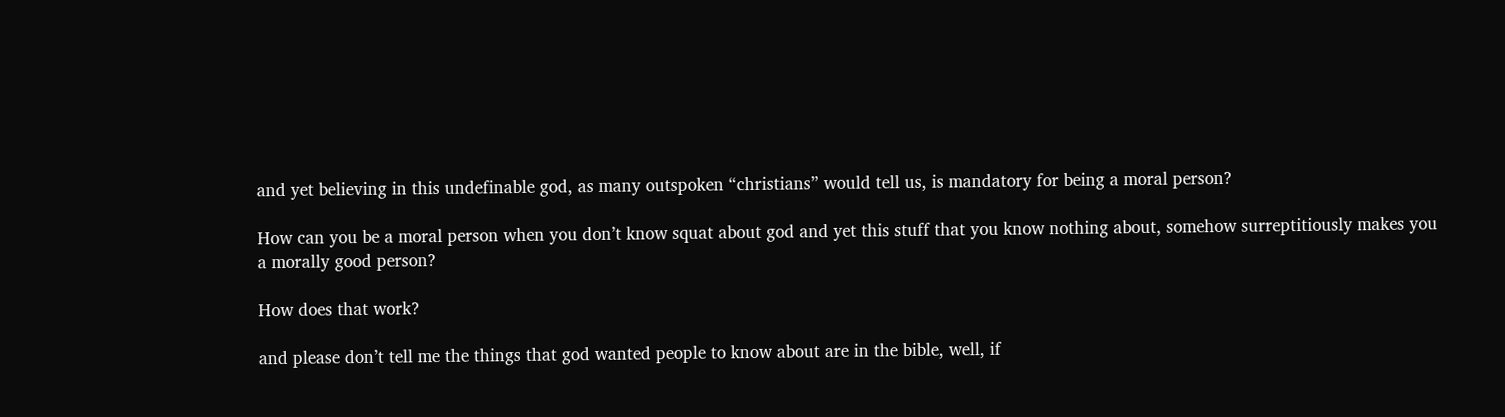and yet believing in this undefinable god, as many outspoken “christians” would tell us, is mandatory for being a moral person?

How can you be a moral person when you don’t know squat about god and yet this stuff that you know nothing about, somehow surreptitiously makes you a morally good person?

How does that work?

and please don’t tell me the things that god wanted people to know about are in the bible, well, if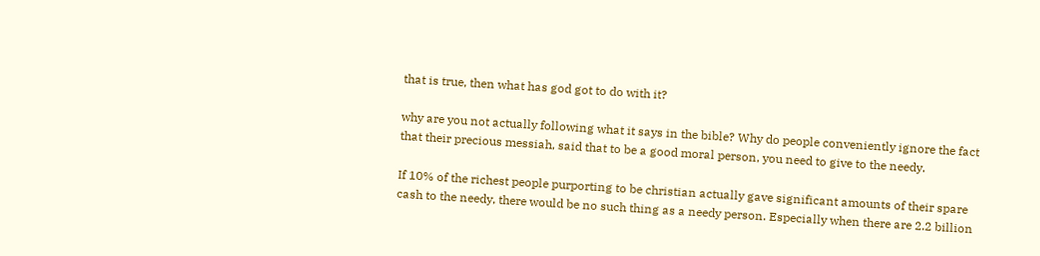that is true, then what has god got to do with it?

why are you not actually following what it says in the bible? Why do people conveniently ignore the fact that their precious messiah, said that to be a good moral person, you need to give to the needy.

If 10% of the richest people purporting to be christian actually gave significant amounts of their spare cash to the needy, there would be no such thing as a needy person. Especially when there are 2.2 billion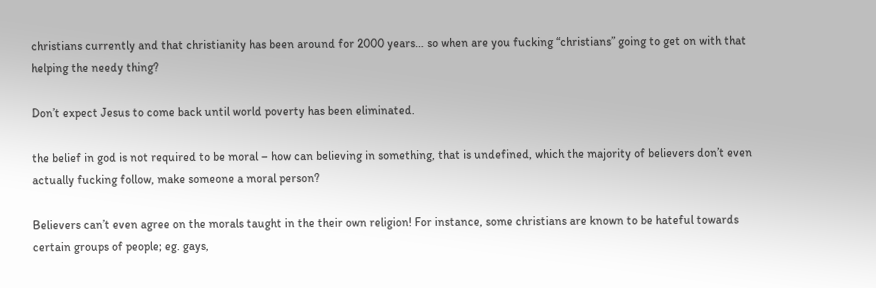christians currently and that christianity has been around for 2000 years… so when are you fucking “christians” going to get on with that helping the needy thing?

Don’t expect Jesus to come back until world poverty has been eliminated.

the belief in god is not required to be moral – how can believing in something, that is undefined, which the majority of believers don’t even actually fucking follow, make someone a moral person?

Believers can’t even agree on the morals taught in the their own religion! For instance, some christians are known to be hateful towards certain groups of people; eg. gays,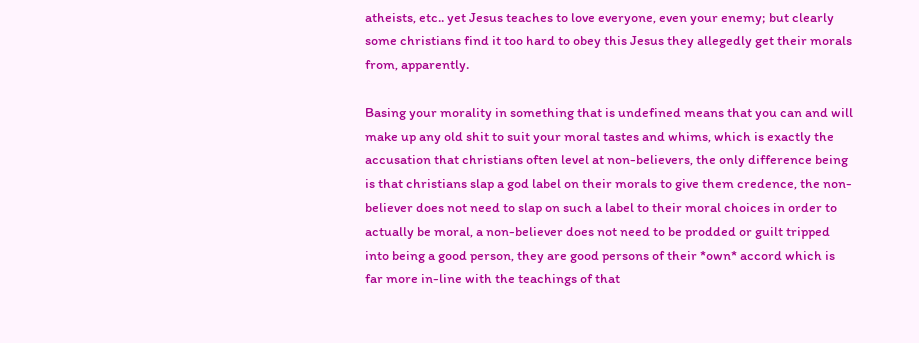atheists, etc.. yet Jesus teaches to love everyone, even your enemy; but clearly some christians find it too hard to obey this Jesus they allegedly get their morals from, apparently.

Basing your morality in something that is undefined means that you can and will make up any old shit to suit your moral tastes and whims, which is exactly the accusation that christians often level at non-believers, the only difference being is that christians slap a god label on their morals to give them credence, the non-believer does not need to slap on such a label to their moral choices in order to actually be moral, a non-believer does not need to be prodded or guilt tripped into being a good person, they are good persons of their *own* accord which is far more in-line with the teachings of that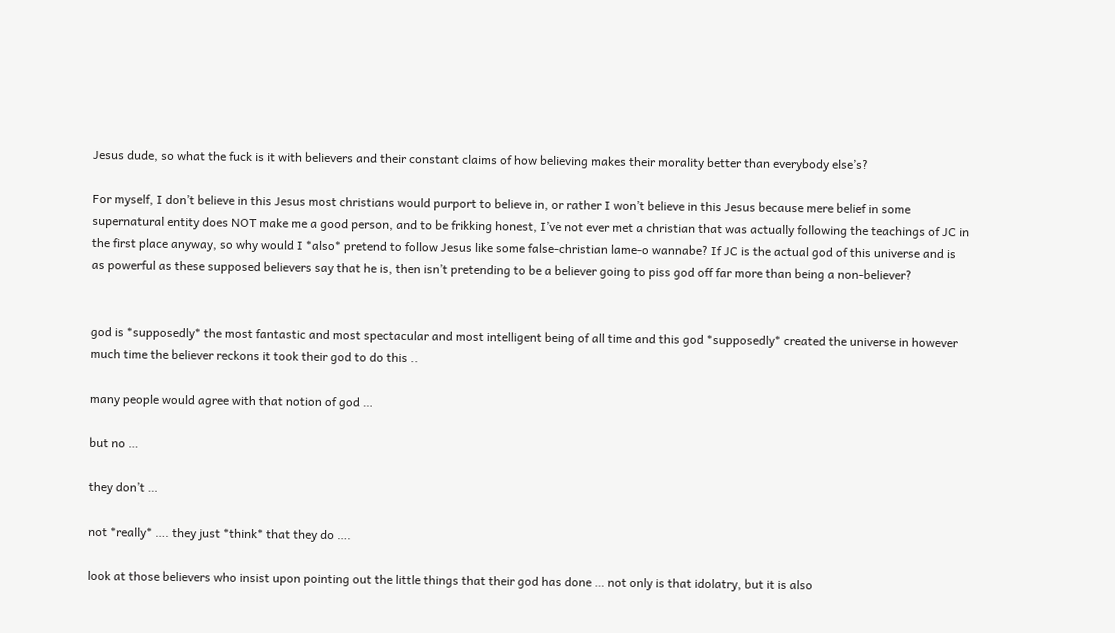Jesus dude, so what the fuck is it with believers and their constant claims of how believing makes their morality better than everybody else’s?

For myself, I don’t believe in this Jesus most christians would purport to believe in, or rather I won’t believe in this Jesus because mere belief in some supernatural entity does NOT make me a good person, and to be frikking honest, I’ve not ever met a christian that was actually following the teachings of JC in the first place anyway, so why would I *also* pretend to follow Jesus like some false-christian lame-o wannabe? If JC is the actual god of this universe and is as powerful as these supposed believers say that he is, then isn’t pretending to be a believer going to piss god off far more than being a non-believer?


god is *supposedly* the most fantastic and most spectacular and most intelligent being of all time and this god *supposedly* created the universe in however much time the believer reckons it took their god to do this ..

many people would agree with that notion of god …

but no …

they don’t …

not *really* …. they just *think* that they do ….

look at those believers who insist upon pointing out the little things that their god has done … not only is that idolatry, but it is also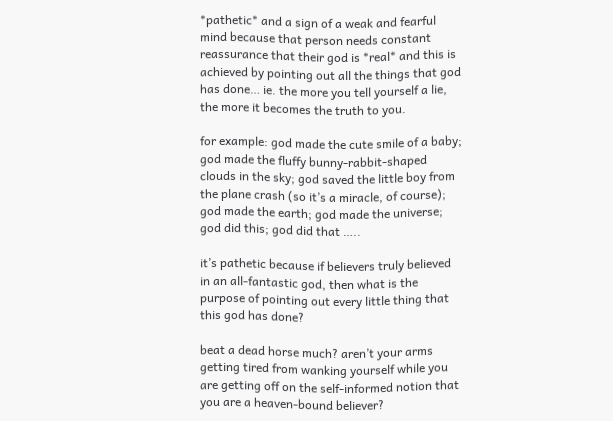*pathetic* and a sign of a weak and fearful mind because that person needs constant reassurance that their god is *real* and this is achieved by pointing out all the things that god has done… ie. the more you tell yourself a lie, the more it becomes the truth to you.

for example: god made the cute smile of a baby; god made the fluffy bunny-rabbit-shaped clouds in the sky; god saved the little boy from the plane crash (so it’s a miracle, of course); god made the earth; god made the universe; god did this; god did that …..

it’s pathetic because if believers truly believed in an all-fantastic god, then what is the purpose of pointing out every little thing that this god has done?

beat a dead horse much? aren’t your arms getting tired from wanking yourself while you are getting off on the self-informed notion that you are a heaven-bound believer?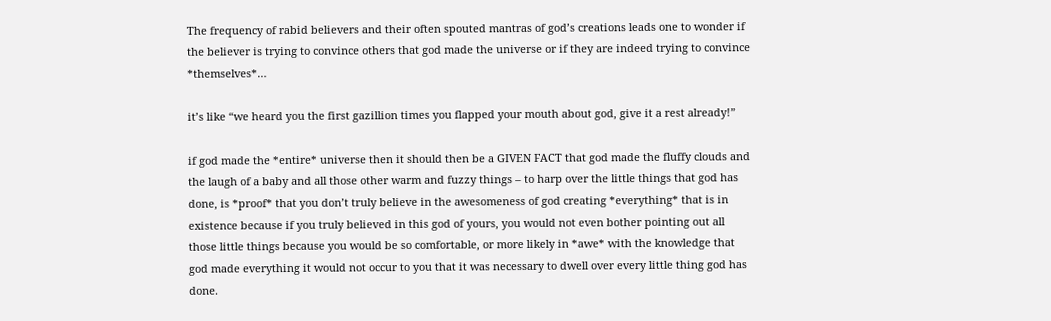The frequency of rabid believers and their often spouted mantras of god’s creations leads one to wonder if the believer is trying to convince others that god made the universe or if they are indeed trying to convince *themselves*…

it’s like “we heard you the first gazillion times you flapped your mouth about god, give it a rest already!”

if god made the *entire* universe then it should then be a GIVEN FACT that god made the fluffy clouds and the laugh of a baby and all those other warm and fuzzy things – to harp over the little things that god has done, is *proof* that you don’t truly believe in the awesomeness of god creating *everything* that is in existence because if you truly believed in this god of yours, you would not even bother pointing out all those little things because you would be so comfortable, or more likely in *awe* with the knowledge that god made everything it would not occur to you that it was necessary to dwell over every little thing god has done.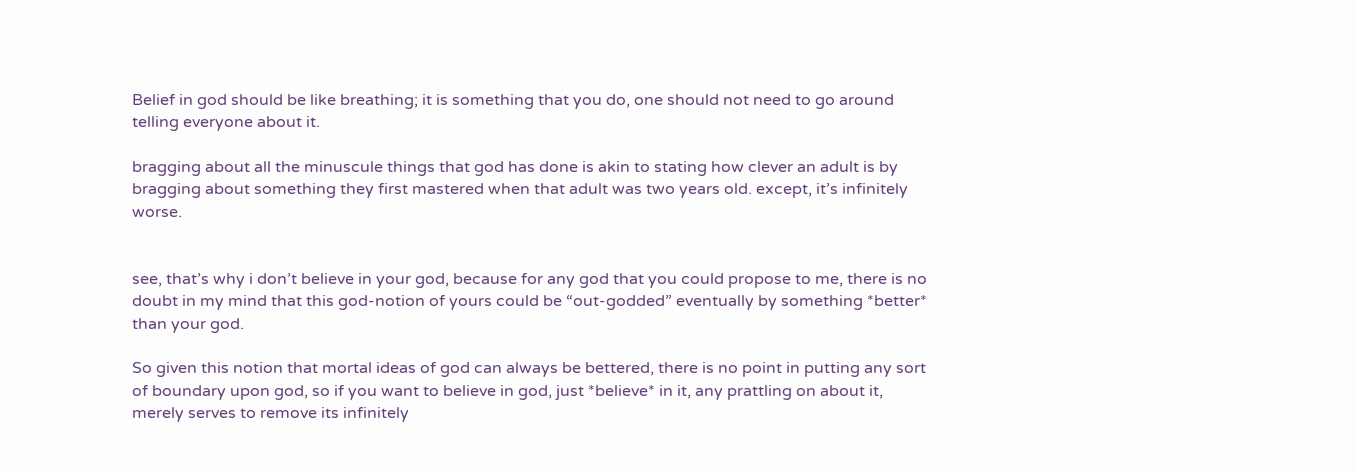Belief in god should be like breathing; it is something that you do, one should not need to go around telling everyone about it.

bragging about all the minuscule things that god has done is akin to stating how clever an adult is by bragging about something they first mastered when that adult was two years old. except, it’s infinitely worse.


see, that’s why i don’t believe in your god, because for any god that you could propose to me, there is no doubt in my mind that this god-notion of yours could be “out-godded” eventually by something *better* than your god.

So given this notion that mortal ideas of god can always be bettered, there is no point in putting any sort of boundary upon god, so if you want to believe in god, just *believe* in it, any prattling on about it, merely serves to remove its infinitely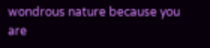wondrous nature because you are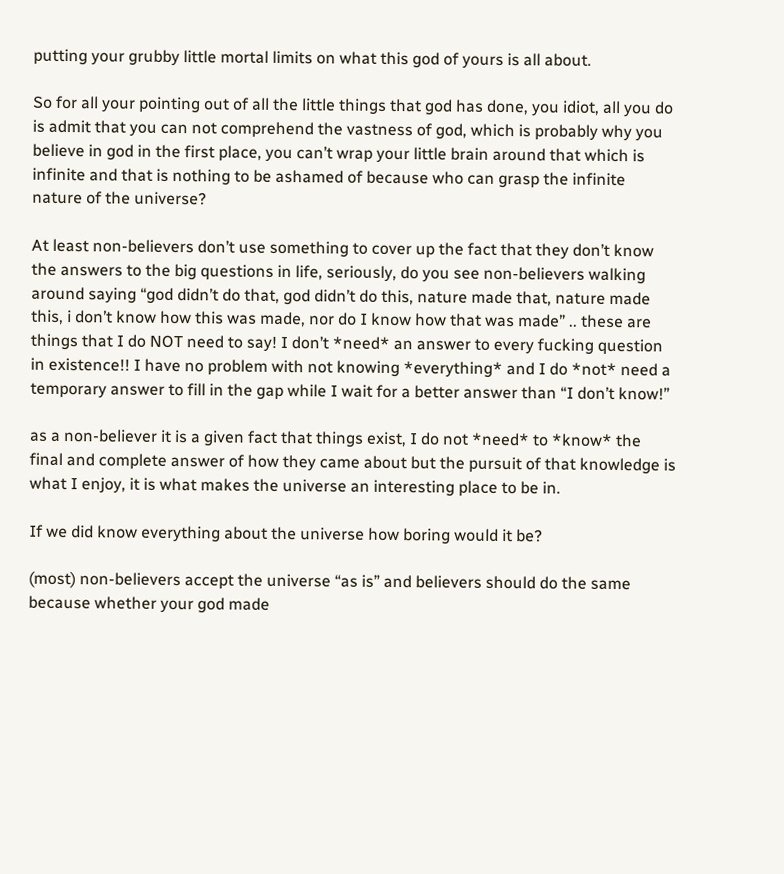putting your grubby little mortal limits on what this god of yours is all about.

So for all your pointing out of all the little things that god has done, you idiot, all you do is admit that you can not comprehend the vastness of god, which is probably why you believe in god in the first place, you can’t wrap your little brain around that which is infinite and that is nothing to be ashamed of because who can grasp the infinite nature of the universe?

At least non-believers don’t use something to cover up the fact that they don’t know the answers to the big questions in life, seriously, do you see non-believers walking around saying “god didn’t do that, god didn’t do this, nature made that, nature made this, i don’t know how this was made, nor do I know how that was made” .. these are things that I do NOT need to say! I don’t *need* an answer to every fucking question in existence!! I have no problem with not knowing *everything* and I do *not* need a temporary answer to fill in the gap while I wait for a better answer than “I don’t know!”

as a non-believer it is a given fact that things exist, I do not *need* to *know* the final and complete answer of how they came about but the pursuit of that knowledge is what I enjoy, it is what makes the universe an interesting place to be in.

If we did know everything about the universe how boring would it be?

(most) non-believers accept the universe “as is” and believers should do the same because whether your god made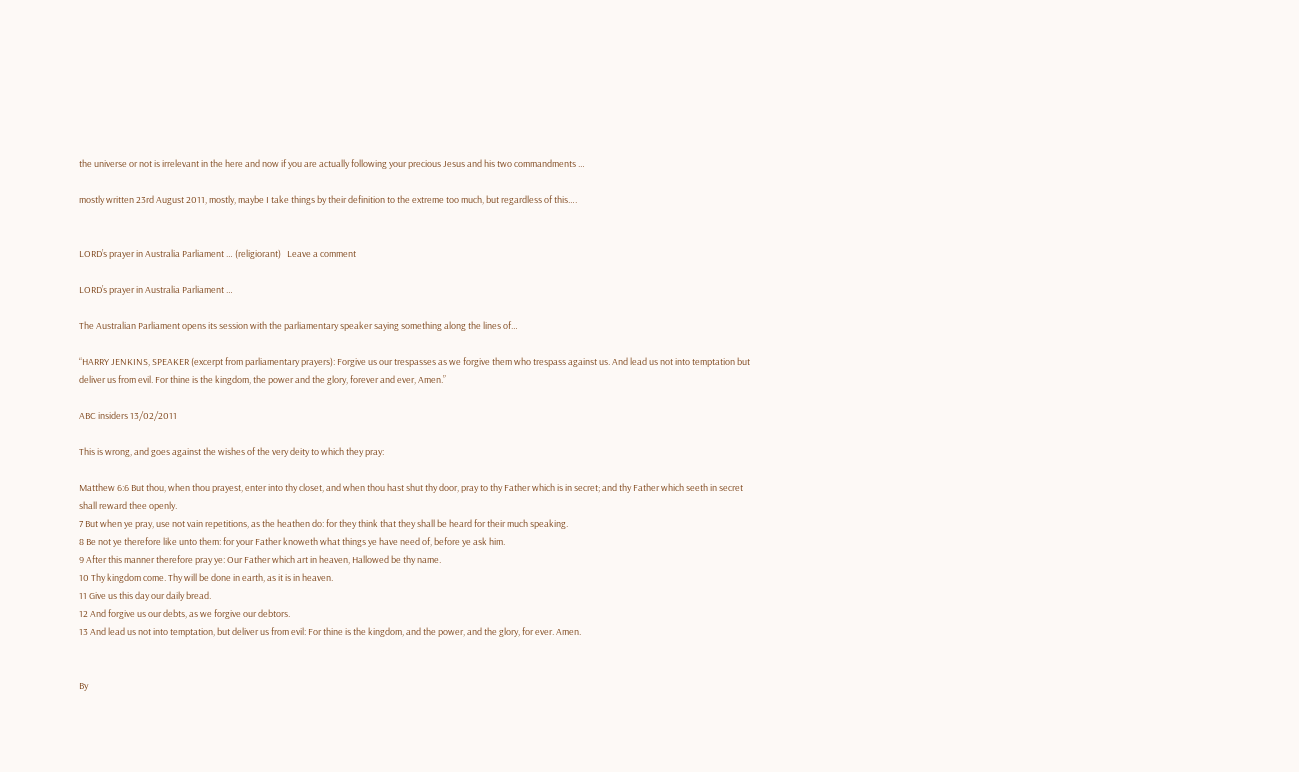the universe or not is irrelevant in the here and now if you are actually following your precious Jesus and his two commandments …

mostly written 23rd August 2011, mostly, maybe I take things by their definition to the extreme too much, but regardless of this….


LORD’s prayer in Australia Parliament … (religiorant)   Leave a comment

LORD’s prayer in Australia Parliament …

The Australian Parliament opens its session with the parliamentary speaker saying something along the lines of…

“HARRY JENKINS, SPEAKER (excerpt from parliamentary prayers): Forgive us our trespasses as we forgive them who trespass against us. And lead us not into temptation but deliver us from evil. For thine is the kingdom, the power and the glory, forever and ever, Amen.”

ABC insiders 13/02/2011

This is wrong, and goes against the wishes of the very deity to which they pray:

Matthew 6:6 But thou, when thou prayest, enter into thy closet, and when thou hast shut thy door, pray to thy Father which is in secret; and thy Father which seeth in secret shall reward thee openly.
7 But when ye pray, use not vain repetitions, as the heathen do: for they think that they shall be heard for their much speaking.
8 Be not ye therefore like unto them: for your Father knoweth what things ye have need of, before ye ask him.
9 After this manner therefore pray ye: Our Father which art in heaven, Hallowed be thy name.
10 Thy kingdom come. Thy will be done in earth, as it is in heaven.
11 Give us this day our daily bread.
12 And forgive us our debts, as we forgive our debtors.
13 And lead us not into temptation, but deliver us from evil: For thine is the kingdom, and the power, and the glory, for ever. Amen.


By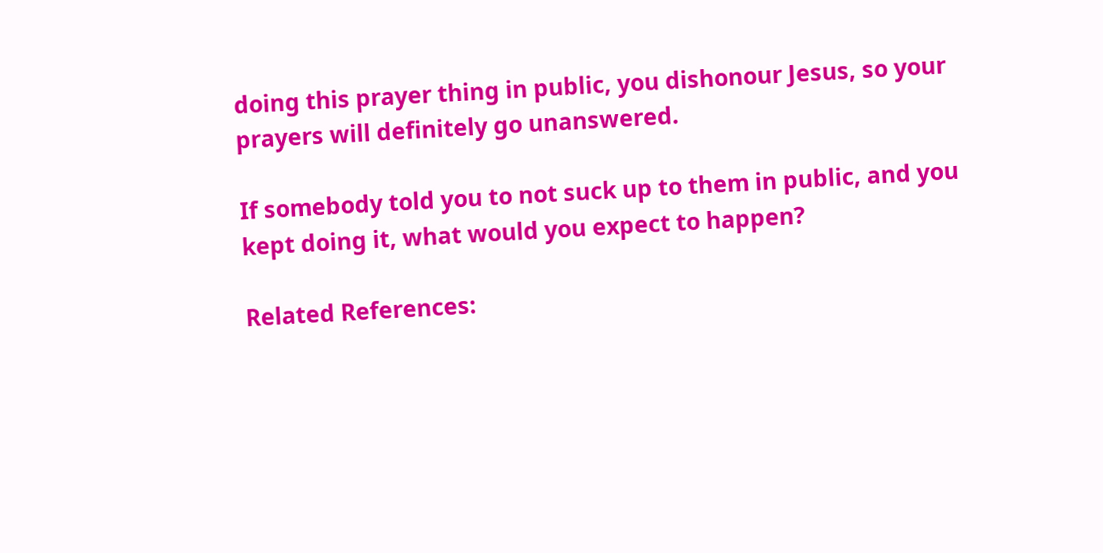doing this prayer thing in public, you dishonour Jesus, so your prayers will definitely go unanswered.

If somebody told you to not suck up to them in public, and you kept doing it, what would you expect to happen?

Related References: